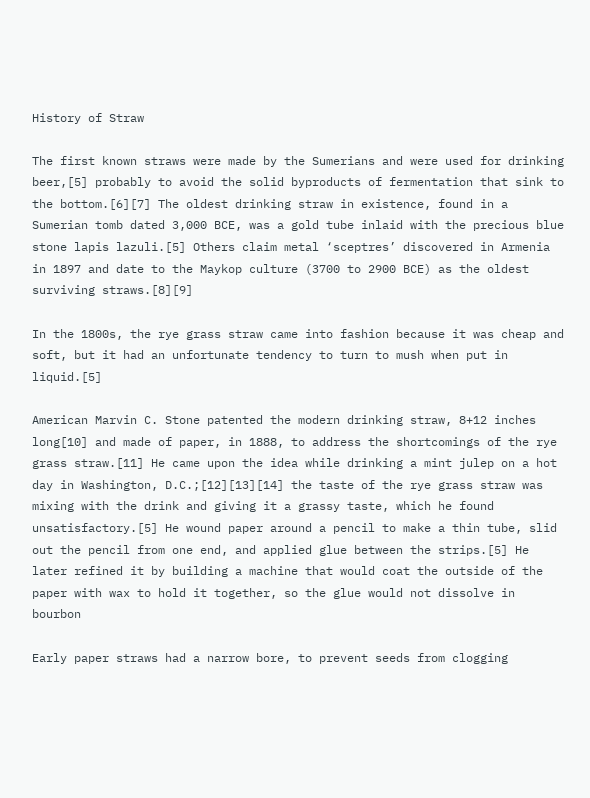History of Straw

The first known straws were made by the Sumerians and were used for drinking beer,[5] probably to avoid the solid byproducts of fermentation that sink to the bottom.[6][7] The oldest drinking straw in existence, found in a Sumerian tomb dated 3,000 BCE, was a gold tube inlaid with the precious blue stone lapis lazuli.[5] Others claim metal ‘sceptres’ discovered in Armenia in 1897 and date to the Maykop culture (3700 to 2900 BCE) as the oldest surviving straws.[8][9]

In the 1800s, the rye grass straw came into fashion because it was cheap and soft, but it had an unfortunate tendency to turn to mush when put in liquid.[5]

American Marvin C. Stone patented the modern drinking straw, 8+12 inches long[10] and made of paper, in 1888, to address the shortcomings of the rye grass straw.[11] He came upon the idea while drinking a mint julep on a hot day in Washington, D.C.;[12][13][14] the taste of the rye grass straw was mixing with the drink and giving it a grassy taste, which he found unsatisfactory.[5] He wound paper around a pencil to make a thin tube, slid out the pencil from one end, and applied glue between the strips.[5] He later refined it by building a machine that would coat the outside of the paper with wax to hold it together, so the glue would not dissolve in bourbon

Early paper straws had a narrow bore, to prevent seeds from clogging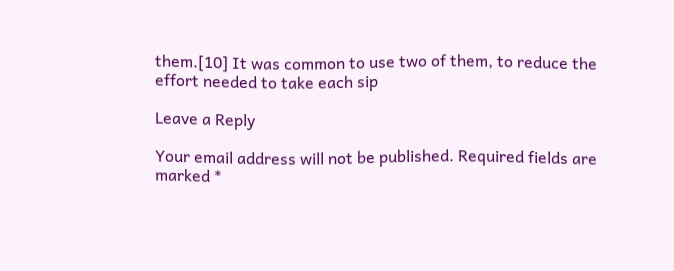them.[10] It was common to use two of them, to reduce the effort needed to take each sip

Leave a Reply

Your email address will not be published. Required fields are marked *